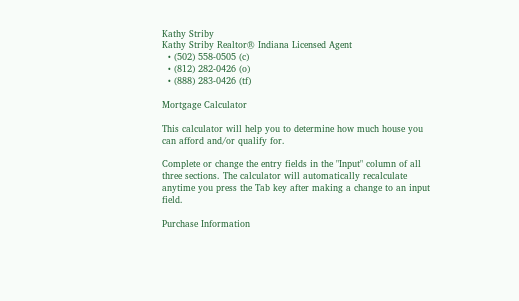Kathy Striby
Kathy Striby Realtor® Indiana Licensed Agent
  • (502) 558-0505 (c)
  • (812) 282-0426 (o)
  • (888) 283-0426 (tf)

Mortgage Calculator

This calculator will help you to determine how much house you can afford and/or qualify for.

Complete or change the entry fields in the "Input" column of all three sections. The calculator will automatically recalculate anytime you press the Tab key after making a change to an input field.

Purchase Information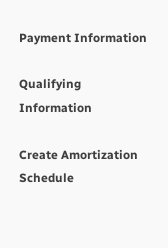Payment Information

Qualifying Information

Create Amortization Schedule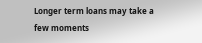Longer term loans may take a few moments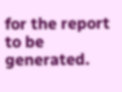for the report to be generated.